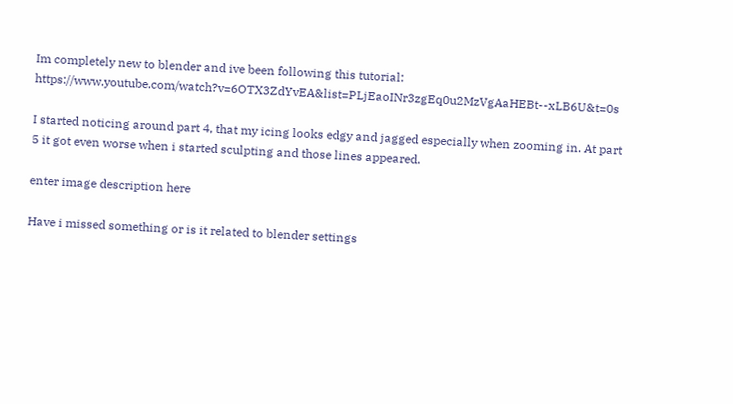Im completely new to blender and ive been following this tutorial: https://www.youtube.com/watch?v=6OTX3ZdYvEA&list=PLjEaoINr3zgEq0u2MzVgAaHEBt--xLB6U&t=0s

I started noticing around part 4, that my icing looks edgy and jagged especially when zooming in. At part 5 it got even worse when i started sculpting and those lines appeared.

enter image description here

Have i missed something or is it related to blender settings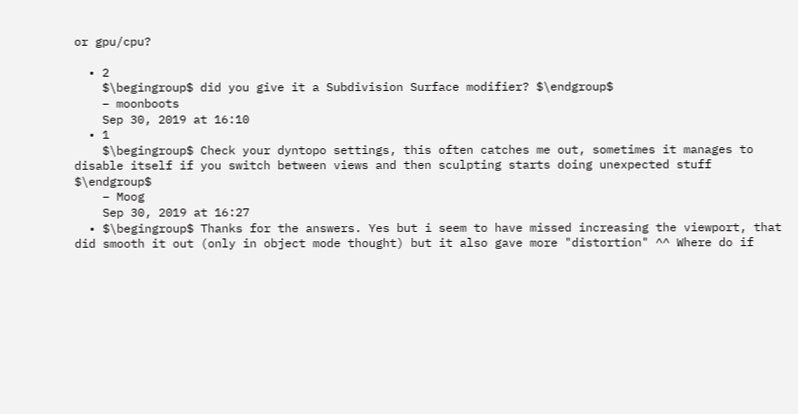or gpu/cpu?

  • 2
    $\begingroup$ did you give it a Subdivision Surface modifier? $\endgroup$
    – moonboots
    Sep 30, 2019 at 16:10
  • 1
    $\begingroup$ Check your dyntopo settings, this often catches me out, sometimes it manages to disable itself if you switch between views and then sculpting starts doing unexpected stuff $\endgroup$
    – Moog
    Sep 30, 2019 at 16:27
  • $\begingroup$ Thanks for the answers. Yes but i seem to have missed increasing the viewport, that did smooth it out (only in object mode thought) but it also gave more "distortion" ^^ Where do if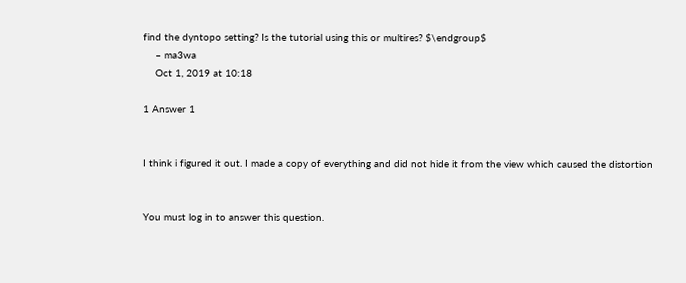find the dyntopo setting? Is the tutorial using this or multires? $\endgroup$
    – ma3wa
    Oct 1, 2019 at 10:18

1 Answer 1


I think i figured it out. I made a copy of everything and did not hide it from the view which caused the distortion


You must log in to answer this question.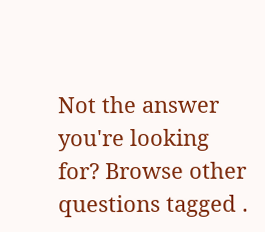Not the answer you're looking for? Browse other questions tagged .